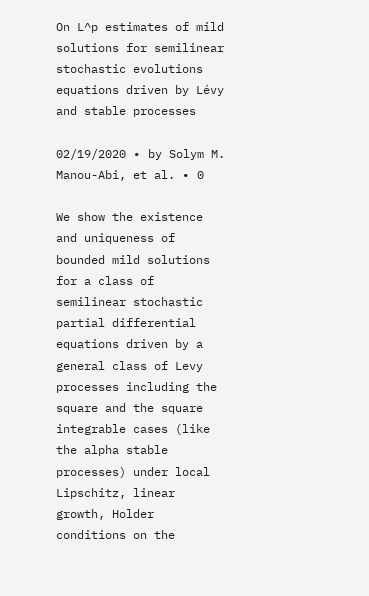On L^p estimates of mild solutions for semilinear stochastic evolutions equations driven by Lévy and stable processes

02/19/2020 ∙ by Solym M. Manou-Abi, et al. ∙ 0

We show the existence and uniqueness of bounded mild solutions for a class of semilinear stochastic partial differential equations driven by a general class of Levy processes including the square and the square integrable cases (like the alpha stable processes) under local Lipschitz, linear growth, Holder conditions on the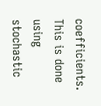coefficients. This is done using stochastic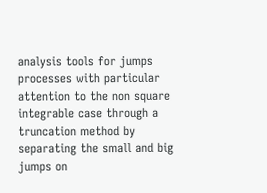analysis tools for jumps processes with particular attention to the non square integrable case through a truncation method by separating the small and big jumps on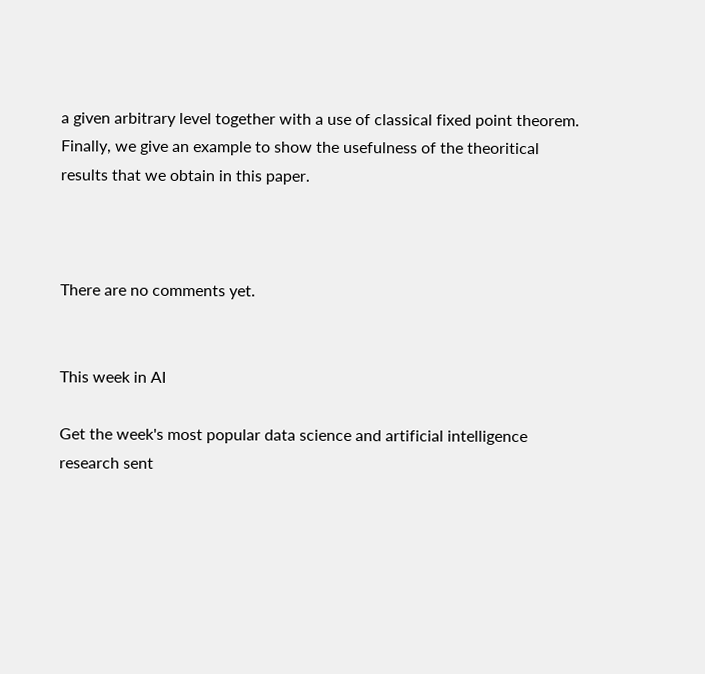a given arbitrary level together with a use of classical fixed point theorem. Finally, we give an example to show the usefulness of the theoritical results that we obtain in this paper.



There are no comments yet.


This week in AI

Get the week's most popular data science and artificial intelligence research sent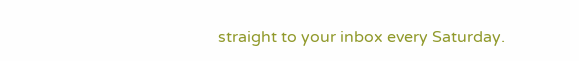straight to your inbox every Saturday.